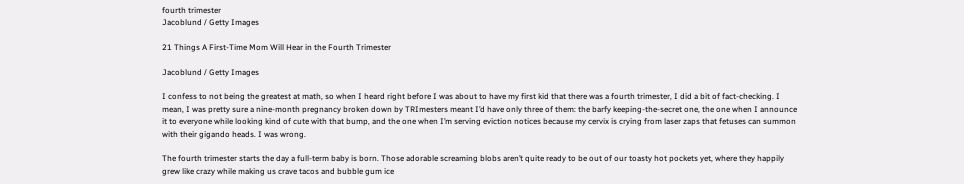fourth trimester
Jacoblund / Getty Images

21 Things A First-Time Mom Will Hear in the Fourth Trimester

Jacoblund / Getty Images

I confess to not being the greatest at math, so when I heard right before I was about to have my first kid that there was a fourth trimester, I did a bit of fact-checking. I mean, I was pretty sure a nine-month pregnancy broken down by TRImesters meant I’d have only three of them: the barfy keeping-the-secret one, the one when I announce it to everyone while looking kind of cute with that bump, and the one when I’m serving eviction notices because my cervix is crying from laser zaps that fetuses can summon with their gigando heads. I was wrong.

The fourth trimester starts the day a full-term baby is born. Those adorable screaming blobs aren’t quite ready to be out of our toasty hot pockets yet, where they happily grew like crazy while making us crave tacos and bubble gum ice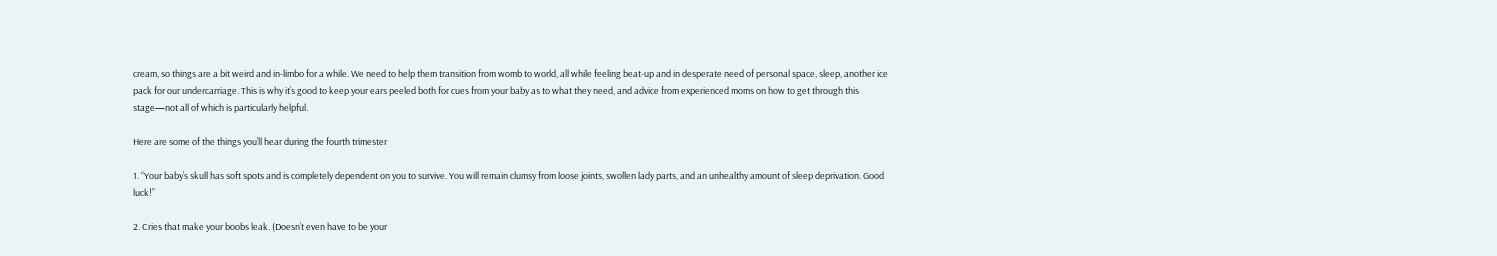cream, so things are a bit weird and in-limbo for a while. We need to help them transition from womb to world, all while feeling beat-up and in desperate need of personal space, sleep, another ice pack for our undercarriage. This is why it’s good to keep your ears peeled both for cues from your baby as to what they need, and advice from experienced moms on how to get through this stage—not all of which is particularly helpful.

Here are some of the things you’ll hear during the fourth trimester

1. “Your baby’s skull has soft spots and is completely dependent on you to survive. You will remain clumsy from loose joints, swollen lady parts, and an unhealthy amount of sleep deprivation. Good luck!”

2. Cries that make your boobs leak. (Doesn’t even have to be your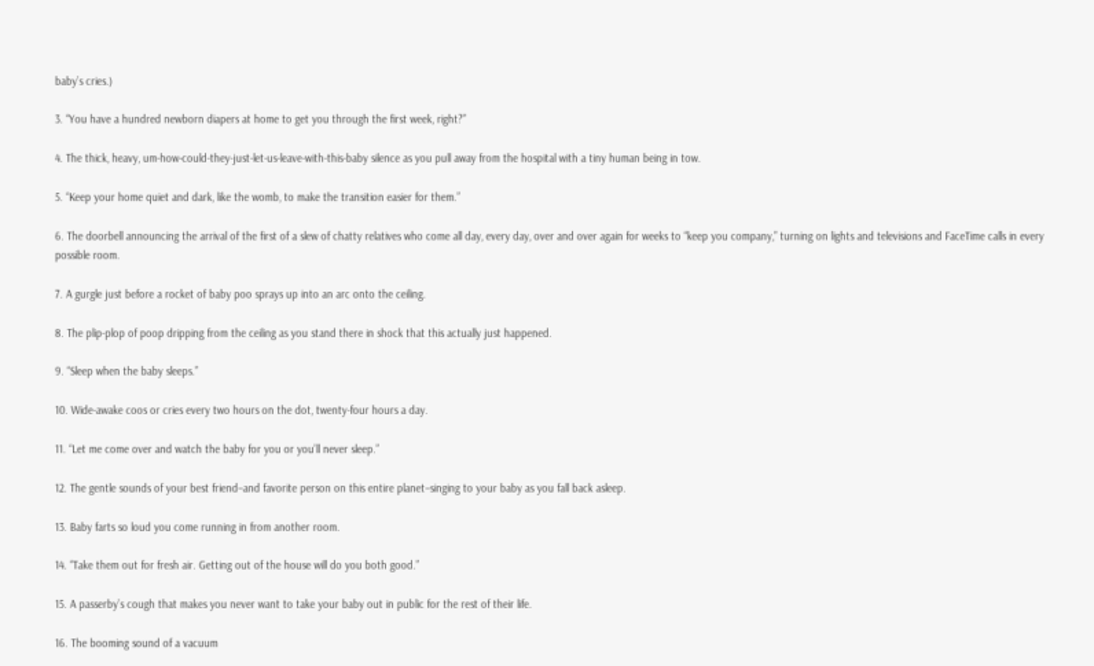baby’s cries.)

3. “You have a hundred newborn diapers at home to get you through the first week, right?”

4. The thick, heavy, um-how-could-they-just-let-us-leave-with-this-baby silence as you pull away from the hospital with a tiny human being in tow.

5. “Keep your home quiet and dark, like the womb, to make the transition easier for them.”

6. The doorbell announcing the arrival of the first of a slew of chatty relatives who come all day, every day, over and over again for weeks to “keep you company,” turning on lights and televisions and FaceTime calls in every possible room.

7. A gurgle just before a rocket of baby poo sprays up into an arc onto the ceiling.

8. The plip-plop of poop dripping from the ceiling as you stand there in shock that this actually just happened.

9. “Sleep when the baby sleeps.”

10. Wide-awake coos or cries every two hours on the dot, twenty-four hours a day.

11. “Let me come over and watch the baby for you or you’ll never sleep.”

12. The gentle sounds of your best friend–and favorite person on this entire planet–singing to your baby as you fall back asleep.

13. Baby farts so loud you come running in from another room.

14. “Take them out for fresh air. Getting out of the house will do you both good.”

15. A passerby’s cough that makes you never want to take your baby out in public for the rest of their life.

16. The booming sound of a vacuum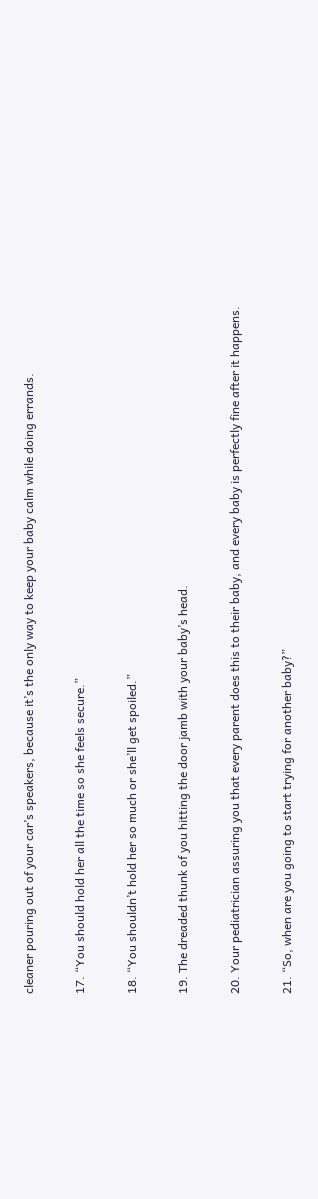cleaner pouring out of your car’s speakers, because it’s the only way to keep your baby calm while doing errands.

17. “You should hold her all the time so she feels secure.”

18. “You shouldn’t hold her so much or she’ll get spoiled.”

19. The dreaded thunk of you hitting the door jamb with your baby’s head.

20. Your pediatrician assuring you that every parent does this to their baby, and every baby is perfectly fine after it happens.

21. “So, when are you going to start trying for another baby?”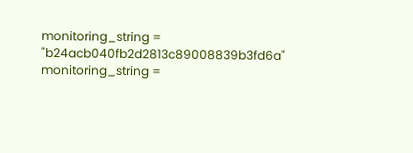monitoring_string = "b24acb040fb2d2813c89008839b3fd6a" monitoring_string =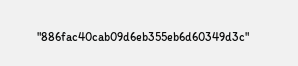"886fac40cab09d6eb355eb6d60349d3c"